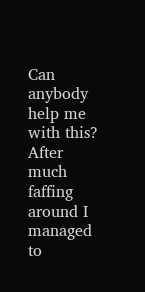Can anybody help me with this?
After much faffing around I managed to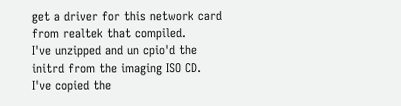get a driver for this network card
from realtek that compiled.
I've unzipped and un cpio'd the initrd from the imaging ISO CD.
I've copied the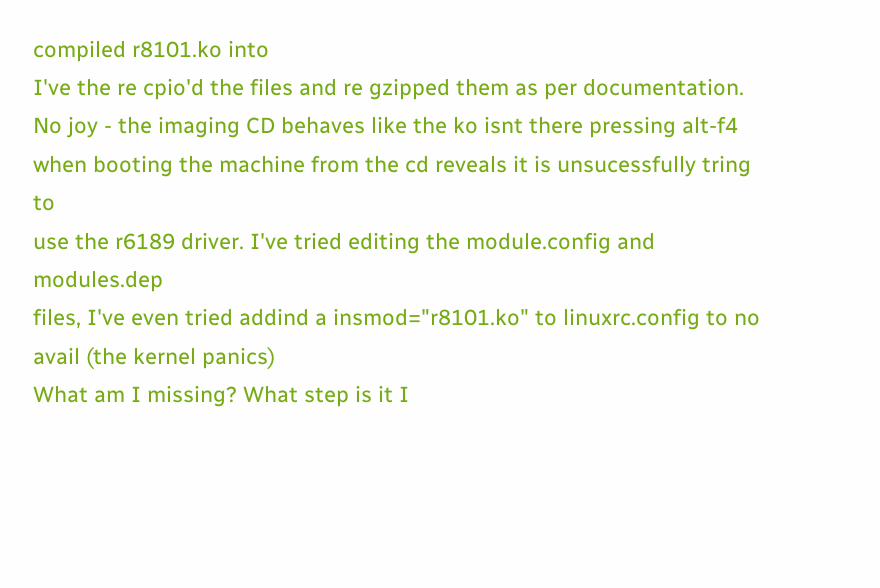compiled r8101.ko into
I've the re cpio'd the files and re gzipped them as per documentation.
No joy - the imaging CD behaves like the ko isnt there pressing alt-f4
when booting the machine from the cd reveals it is unsucessfully tring to
use the r6189 driver. I've tried editing the module.config and modules.dep
files, I've even tried addind a insmod="r8101.ko" to linuxrc.config to no
avail (the kernel panics)
What am I missing? What step is it I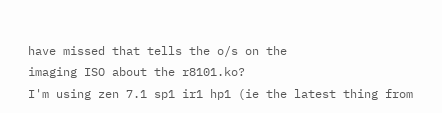have missed that tells the o/s on the
imaging ISO about the r8101.ko?
I'm using zen 7.1 sp1 ir1 hp1 (ie the latest thing from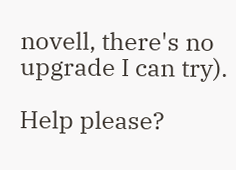novell, there's no
upgrade I can try).

Help please?